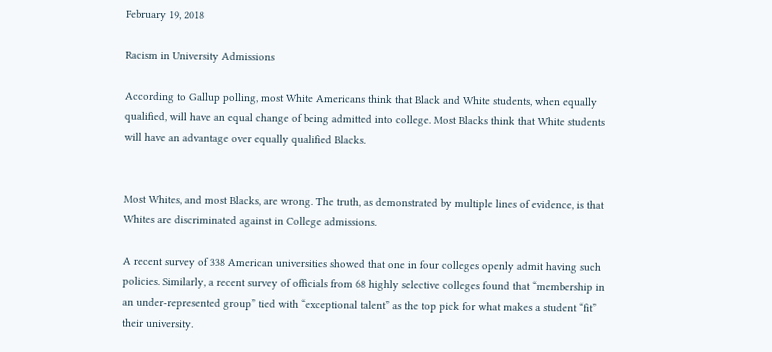February 19, 2018

Racism in University Admissions

According to Gallup polling, most White Americans think that Black and White students, when equally qualified, will have an equal change of being admitted into college. Most Blacks think that White students will have an advantage over equally qualified Blacks.


Most Whites, and most Blacks, are wrong. The truth, as demonstrated by multiple lines of evidence, is that Whites are discriminated against in College admissions.

A recent survey of 338 American universities showed that one in four colleges openly admit having such policies. Similarly, a recent survey of officials from 68 highly selective colleges found that “membership in an under-represented group” tied with “exceptional talent” as the top pick for what makes a student “fit” their university.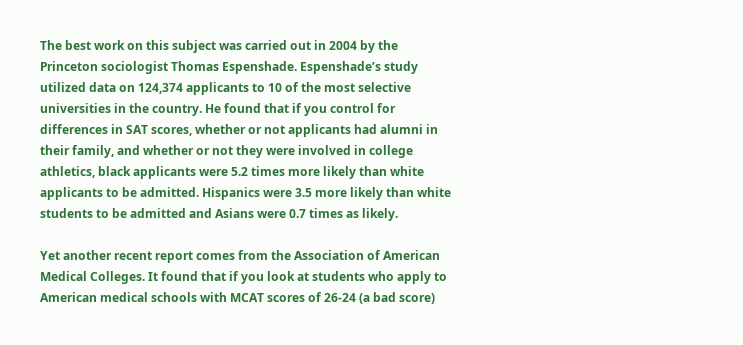The best work on this subject was carried out in 2004 by the Princeton sociologist Thomas Espenshade. Espenshade’s study utilized data on 124,374 applicants to 10 of the most selective universities in the country. He found that if you control for differences in SAT scores, whether or not applicants had alumni in their family, and whether or not they were involved in college athletics, black applicants were 5.2 times more likely than white applicants to be admitted. Hispanics were 3.5 more likely than white students to be admitted and Asians were 0.7 times as likely.

Yet another recent report comes from the Association of American Medical Colleges. It found that if you look at students who apply to American medical schools with MCAT scores of 26-24 (a bad score)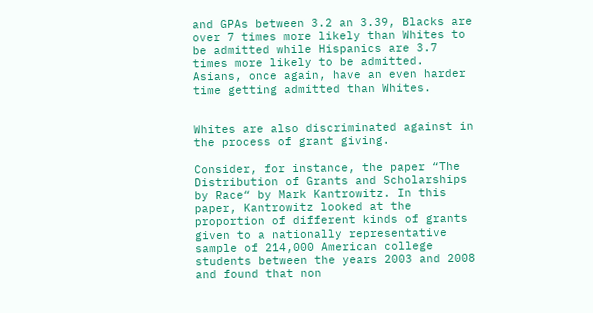and GPAs between 3.2 an 3.39, Blacks are over 7 times more likely than Whites to be admitted while Hispanics are 3.7 times more likely to be admitted. Asians, once again, have an even harder time getting admitted than Whites.


Whites are also discriminated against in the process of grant giving.

Consider, for instance, the paper “The Distribution of Grants and Scholarships by Race“ by Mark Kantrowitz. In this paper, Kantrowitz looked at the proportion of different kinds of grants given to a nationally representative sample of 214,000 American college students between the years 2003 and 2008 and found that non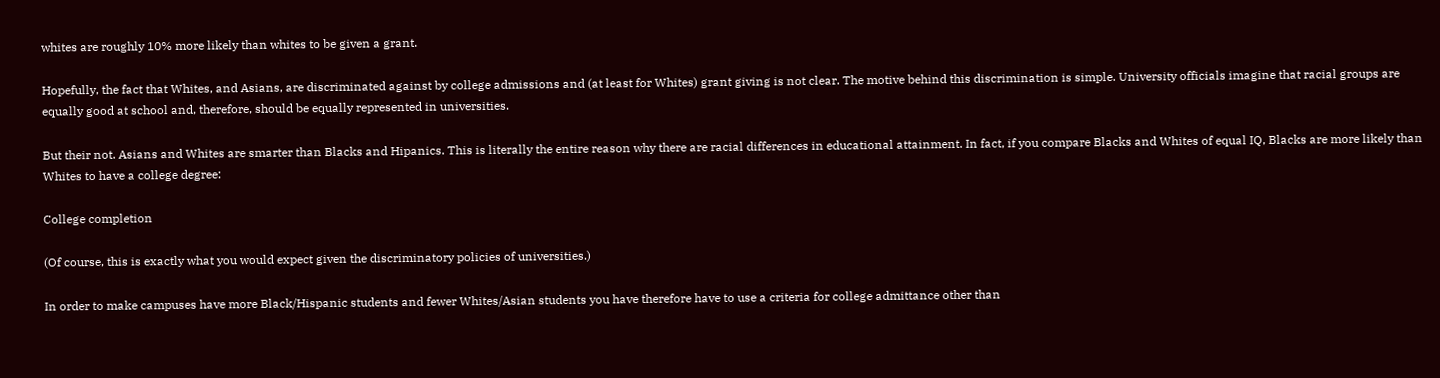whites are roughly 10% more likely than whites to be given a grant.

Hopefully, the fact that Whites, and Asians, are discriminated against by college admissions and (at least for Whites) grant giving is not clear. The motive behind this discrimination is simple. University officials imagine that racial groups are equally good at school and, therefore, should be equally represented in universities.

But their not. Asians and Whites are smarter than Blacks and Hipanics. This is literally the entire reason why there are racial differences in educational attainment. In fact, if you compare Blacks and Whites of equal IQ, Blacks are more likely than Whites to have a college degree:

College completion

(Of course, this is exactly what you would expect given the discriminatory policies of universities.)

In order to make campuses have more Black/Hispanic students and fewer Whites/Asian students you have therefore have to use a criteria for college admittance other than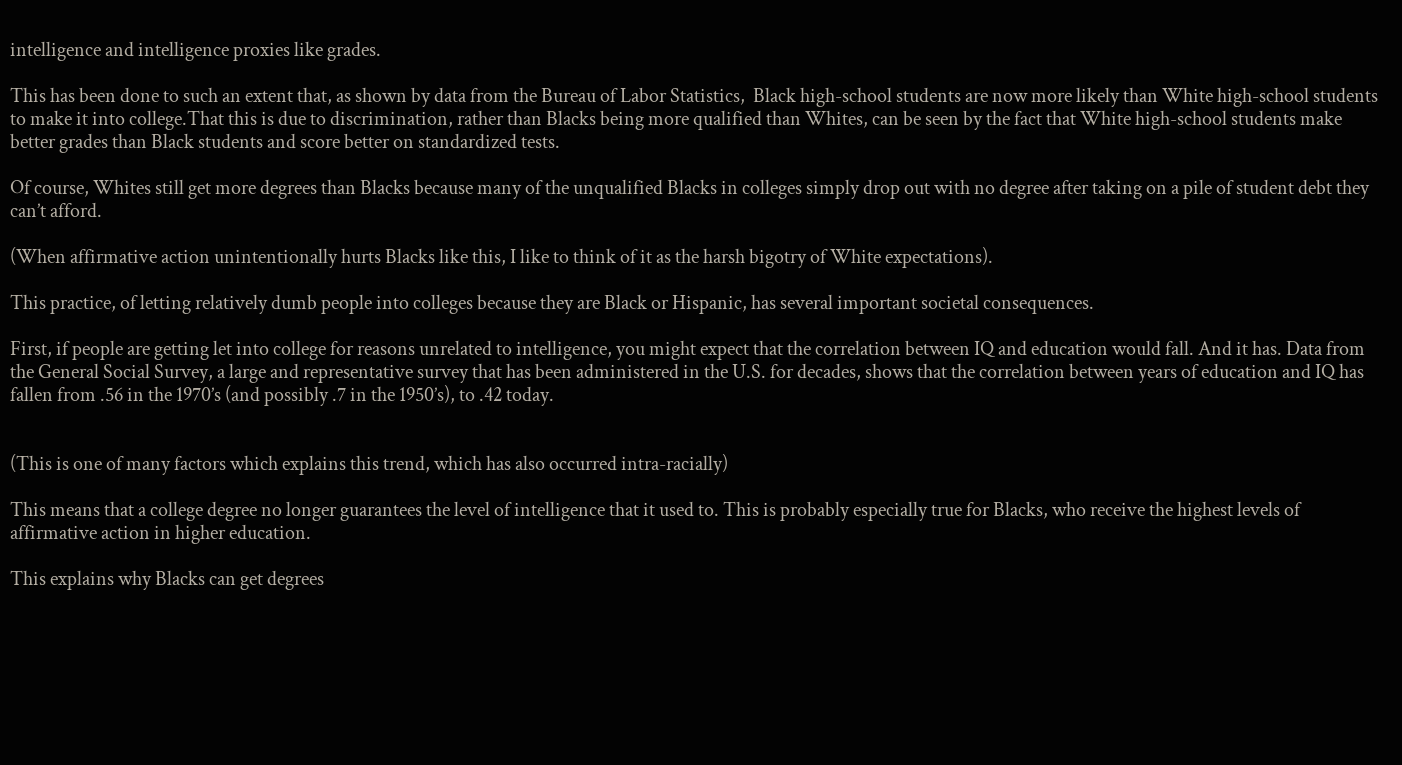intelligence and intelligence proxies like grades.

This has been done to such an extent that, as shown by data from the Bureau of Labor Statistics,  Black high-school students are now more likely than White high-school students to make it into college.That this is due to discrimination, rather than Blacks being more qualified than Whites, can be seen by the fact that White high-school students make better grades than Black students and score better on standardized tests.

Of course, Whites still get more degrees than Blacks because many of the unqualified Blacks in colleges simply drop out with no degree after taking on a pile of student debt they can’t afford.

(When affirmative action unintentionally hurts Blacks like this, I like to think of it as the harsh bigotry of White expectations).

This practice, of letting relatively dumb people into colleges because they are Black or Hispanic, has several important societal consequences.

First, if people are getting let into college for reasons unrelated to intelligence, you might expect that the correlation between IQ and education would fall. And it has. Data from the General Social Survey, a large and representative survey that has been administered in the U.S. for decades, shows that the correlation between years of education and IQ has fallen from .56 in the 1970’s (and possibly .7 in the 1950’s), to .42 today.


(This is one of many factors which explains this trend, which has also occurred intra-racially)

This means that a college degree no longer guarantees the level of intelligence that it used to. This is probably especially true for Blacks, who receive the highest levels of affirmative action in higher education.

This explains why Blacks can get degrees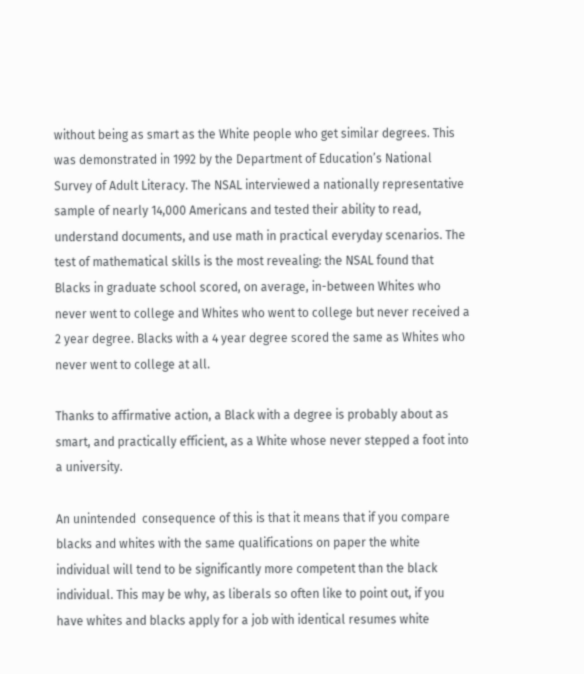without being as smart as the White people who get similar degrees. This was demonstrated in 1992 by the Department of Education’s National Survey of Adult Literacy. The NSAL interviewed a nationally representative sample of nearly 14,000 Americans and tested their ability to read, understand documents, and use math in practical everyday scenarios. The test of mathematical skills is the most revealing: the NSAL found that Blacks in graduate school scored, on average, in-between Whites who never went to college and Whites who went to college but never received a 2 year degree. Blacks with a 4 year degree scored the same as Whites who never went to college at all.

Thanks to affirmative action, a Black with a degree is probably about as smart, and practically efficient, as a White whose never stepped a foot into a university.

An unintended  consequence of this is that it means that if you compare blacks and whites with the same qualifications on paper the white individual will tend to be significantly more competent than the black individual. This may be why, as liberals so often like to point out, if you have whites and blacks apply for a job with identical resumes white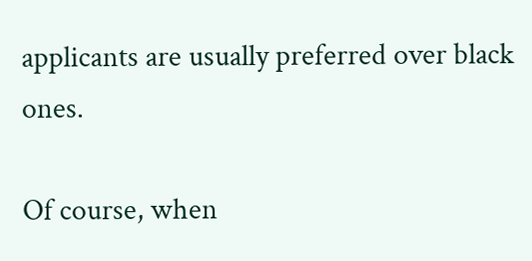applicants are usually preferred over black ones.

Of course, when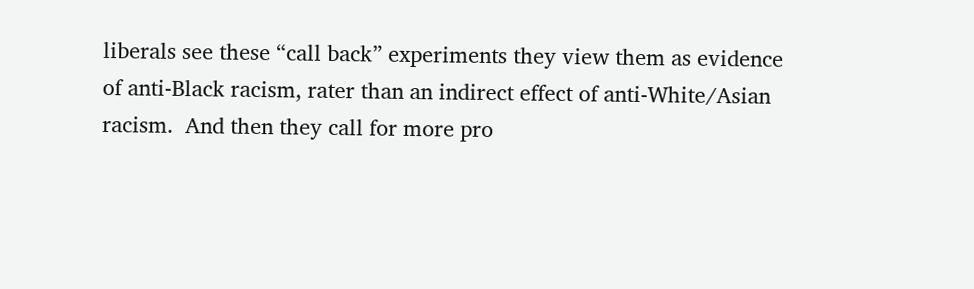liberals see these “call back” experiments they view them as evidence of anti-Black racism, rater than an indirect effect of anti-White/Asian racism.  And then they call for more pro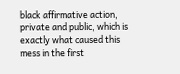black affirmative action, private and public, which is exactly what caused this mess in the first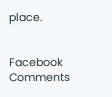place.


Facebook Comments